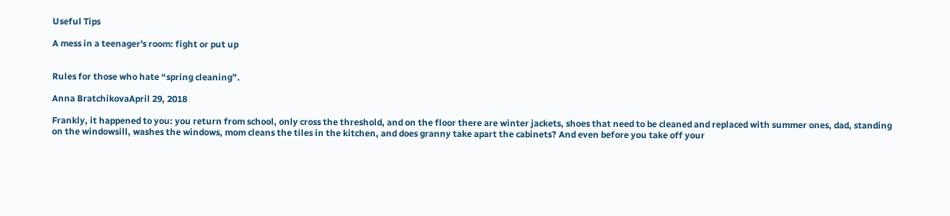Useful Tips

A mess in a teenager's room: fight or put up


Rules for those who hate “spring cleaning”.

Anna BratchikovaApril 29, 2018

Frankly, it happened to you: you return from school, only cross the threshold, and on the floor there are winter jackets, shoes that need to be cleaned and replaced with summer ones, dad, standing on the windowsill, washes the windows, mom cleans the tiles in the kitchen, and does granny take apart the cabinets? And even before you take off your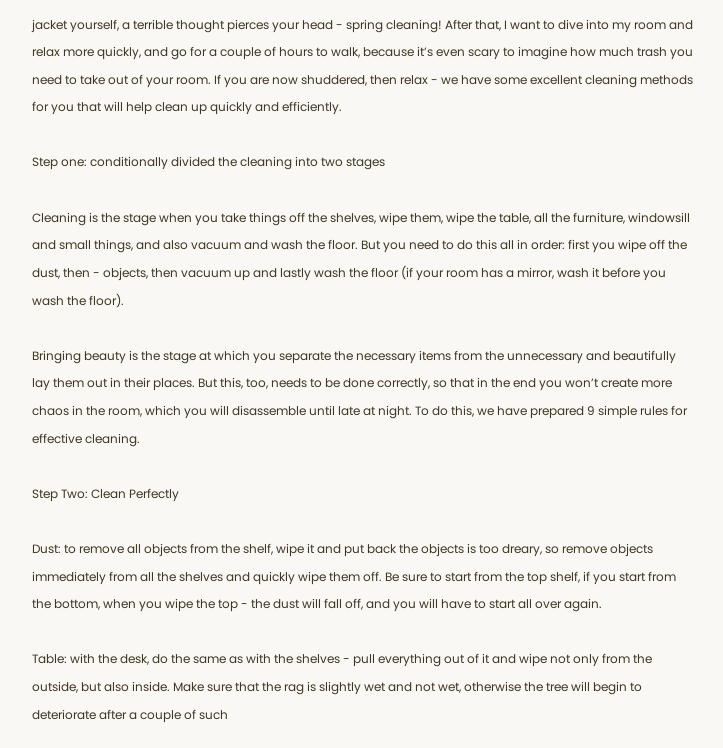jacket yourself, a terrible thought pierces your head - spring cleaning! After that, I want to dive into my room and relax more quickly, and go for a couple of hours to walk, because it’s even scary to imagine how much trash you need to take out of your room. If you are now shuddered, then relax - we have some excellent cleaning methods for you that will help clean up quickly and efficiently.

Step one: conditionally divided the cleaning into two stages

Cleaning is the stage when you take things off the shelves, wipe them, wipe the table, all the furniture, windowsill and small things, and also vacuum and wash the floor. But you need to do this all in order: first you wipe off the dust, then - objects, then vacuum up and lastly wash the floor (if your room has a mirror, wash it before you wash the floor).

Bringing beauty is the stage at which you separate the necessary items from the unnecessary and beautifully lay them out in their places. But this, too, needs to be done correctly, so that in the end you won’t create more chaos in the room, which you will disassemble until late at night. To do this, we have prepared 9 simple rules for effective cleaning.

Step Two: Clean Perfectly

Dust: to remove all objects from the shelf, wipe it and put back the objects is too dreary, so remove objects immediately from all the shelves and quickly wipe them off. Be sure to start from the top shelf, if you start from the bottom, when you wipe the top - the dust will fall off, and you will have to start all over again.

Table: with the desk, do the same as with the shelves - pull everything out of it and wipe not only from the outside, but also inside. Make sure that the rag is slightly wet and not wet, otherwise the tree will begin to deteriorate after a couple of such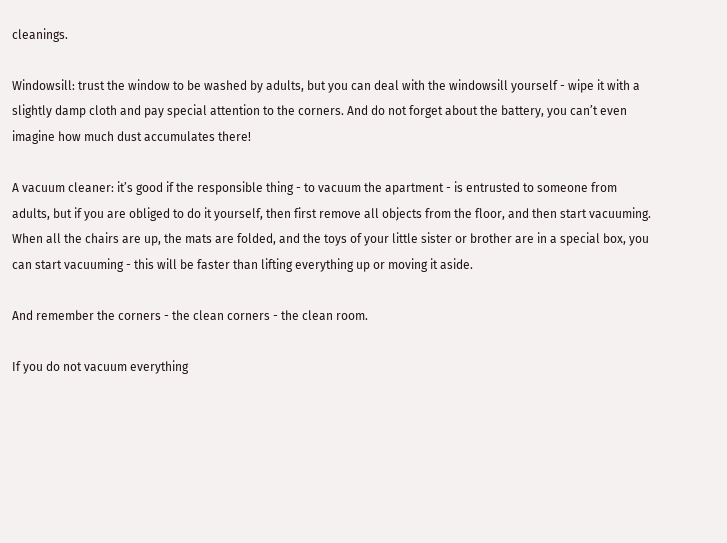cleanings.

Windowsill: trust the window to be washed by adults, but you can deal with the windowsill yourself - wipe it with a slightly damp cloth and pay special attention to the corners. And do not forget about the battery, you can’t even imagine how much dust accumulates there!

A vacuum cleaner: it’s good if the responsible thing - to vacuum the apartment - is entrusted to someone from adults, but if you are obliged to do it yourself, then first remove all objects from the floor, and then start vacuuming. When all the chairs are up, the mats are folded, and the toys of your little sister or brother are in a special box, you can start vacuuming - this will be faster than lifting everything up or moving it aside.

And remember the corners - the clean corners - the clean room.

If you do not vacuum everything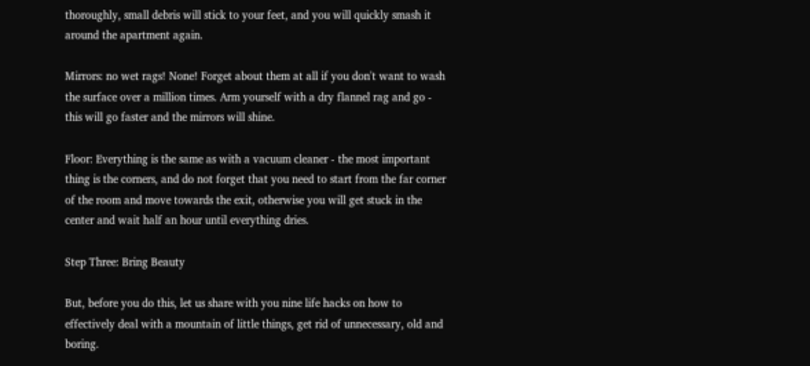thoroughly, small debris will stick to your feet, and you will quickly smash it around the apartment again.

Mirrors: no wet rags! None! Forget about them at all if you don't want to wash the surface over a million times. Arm yourself with a dry flannel rag and go - this will go faster and the mirrors will shine.

Floor: Everything is the same as with a vacuum cleaner - the most important thing is the corners, and do not forget that you need to start from the far corner of the room and move towards the exit, otherwise you will get stuck in the center and wait half an hour until everything dries.

Step Three: Bring Beauty

But, before you do this, let us share with you nine life hacks on how to effectively deal with a mountain of little things, get rid of unnecessary, old and boring.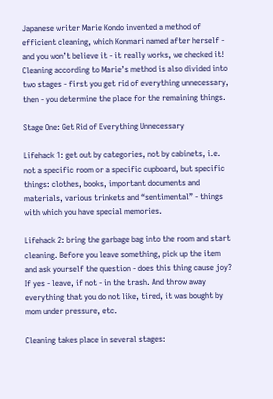Japanese writer Marie Kondo invented a method of efficient cleaning, which Konmari named after herself - and you won’t believe it - it really works, we checked it! Cleaning according to Marie’s method is also divided into two stages - first you get rid of everything unnecessary, then - you determine the place for the remaining things.

Stage One: Get Rid of Everything Unnecessary

Lifehack 1: get out by categories, not by cabinets, i.e. not a specific room or a specific cupboard, but specific things: clothes, books, important documents and materials, various trinkets and “sentimental” - things with which you have special memories.

Lifehack 2: bring the garbage bag into the room and start cleaning. Before you leave something, pick up the item and ask yourself the question - does this thing cause joy? If yes - leave, if not - in the trash. And throw away everything that you do not like, tired, it was bought by mom under pressure, etc.

Cleaning takes place in several stages: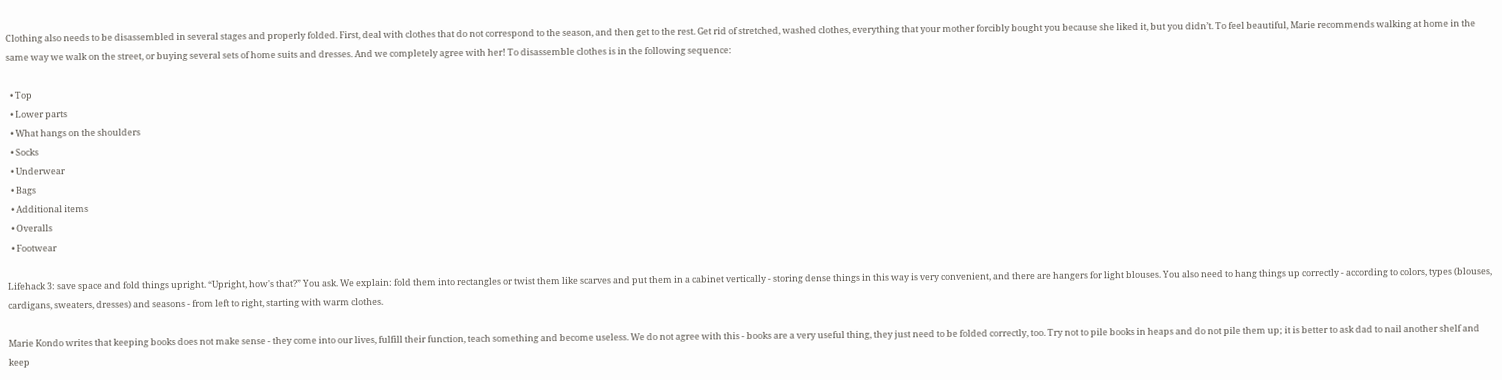Clothing also needs to be disassembled in several stages and properly folded. First, deal with clothes that do not correspond to the season, and then get to the rest. Get rid of stretched, washed clothes, everything that your mother forcibly bought you because she liked it, but you didn’t. To feel beautiful, Marie recommends walking at home in the same way we walk on the street, or buying several sets of home suits and dresses. And we completely agree with her! To disassemble clothes is in the following sequence:

  • Top
  • Lower parts
  • What hangs on the shoulders
  • Socks
  • Underwear
  • Bags
  • Additional items
  • Overalls
  • Footwear

Lifehack 3: save space and fold things upright. “Upright, how's that?” You ask. We explain: fold them into rectangles or twist them like scarves and put them in a cabinet vertically - storing dense things in this way is very convenient, and there are hangers for light blouses. You also need to hang things up correctly - according to colors, types (blouses, cardigans, sweaters, dresses) and seasons - from left to right, starting with warm clothes.

Marie Kondo writes that keeping books does not make sense - they come into our lives, fulfill their function, teach something and become useless. We do not agree with this - books are a very useful thing, they just need to be folded correctly, too. Try not to pile books in heaps and do not pile them up; it is better to ask dad to nail another shelf and keep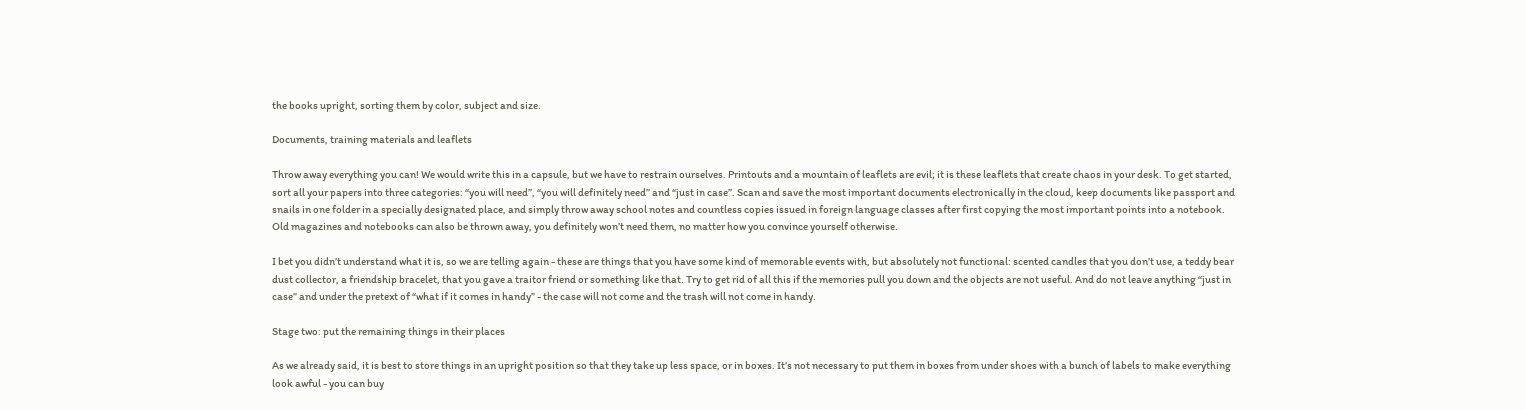the books upright, sorting them by color, subject and size.

Documents, training materials and leaflets

Throw away everything you can! We would write this in a capsule, but we have to restrain ourselves. Printouts and a mountain of leaflets are evil; it is these leaflets that create chaos in your desk. To get started, sort all your papers into three categories: “you will need”, “you will definitely need” and “just in case”. Scan and save the most important documents electronically in the cloud, keep documents like passport and snails in one folder in a specially designated place, and simply throw away school notes and countless copies issued in foreign language classes after first copying the most important points into a notebook. Old magazines and notebooks can also be thrown away, you definitely won’t need them, no matter how you convince yourself otherwise.

I bet you didn’t understand what it is, so we are telling again - these are things that you have some kind of memorable events with, but absolutely not functional: scented candles that you don’t use, a teddy bear dust collector, a friendship bracelet, that you gave a traitor friend or something like that. Try to get rid of all this if the memories pull you down and the objects are not useful. And do not leave anything “just in case” and under the pretext of “what if it comes in handy” - the case will not come and the trash will not come in handy.

Stage two: put the remaining things in their places

As we already said, it is best to store things in an upright position so that they take up less space, or in boxes. It’s not necessary to put them in boxes from under shoes with a bunch of labels to make everything look awful - you can buy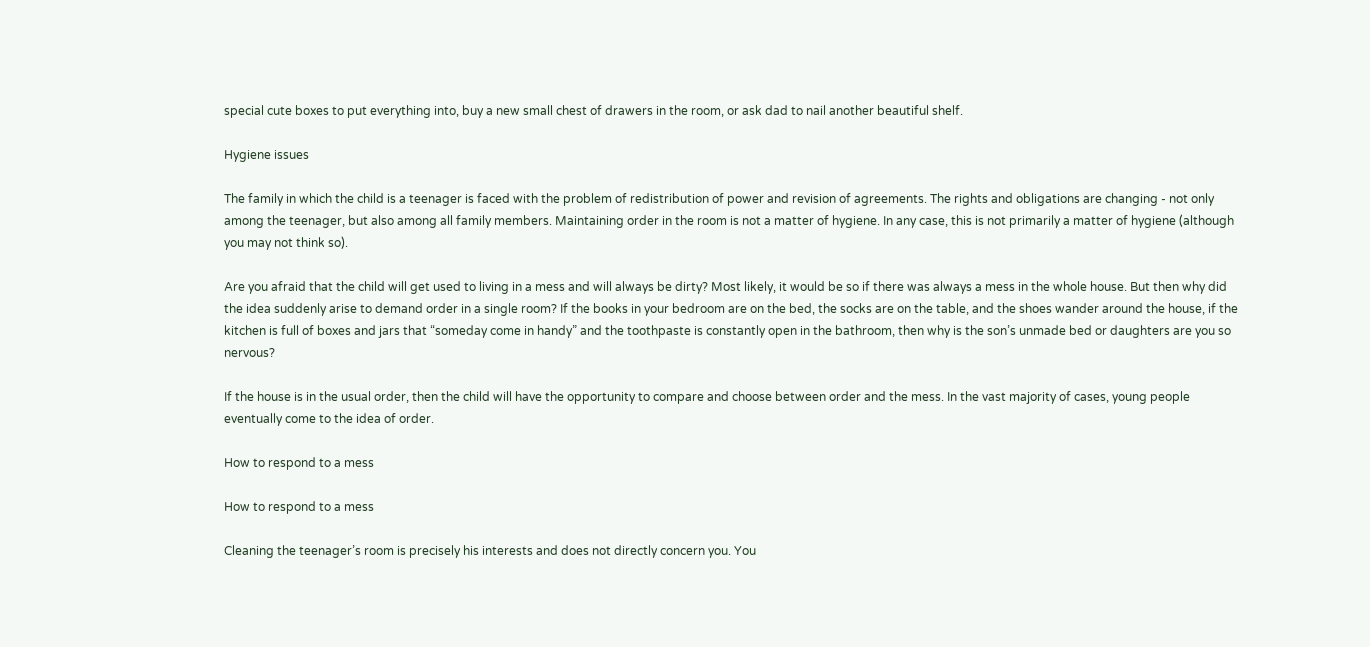special cute boxes to put everything into, buy a new small chest of drawers in the room, or ask dad to nail another beautiful shelf.

Hygiene issues

The family in which the child is a teenager is faced with the problem of redistribution of power and revision of agreements. The rights and obligations are changing - not only among the teenager, but also among all family members. Maintaining order in the room is not a matter of hygiene. In any case, this is not primarily a matter of hygiene (although you may not think so).

Are you afraid that the child will get used to living in a mess and will always be dirty? Most likely, it would be so if there was always a mess in the whole house. But then why did the idea suddenly arise to demand order in a single room? If the books in your bedroom are on the bed, the socks are on the table, and the shoes wander around the house, if the kitchen is full of boxes and jars that “someday come in handy” and the toothpaste is constantly open in the bathroom, then why is the son’s unmade bed or daughters are you so nervous?

If the house is in the usual order, then the child will have the opportunity to compare and choose between order and the mess. In the vast majority of cases, young people eventually come to the idea of order.

How to respond to a mess

How to respond to a mess

Cleaning the teenager’s room is precisely his interests and does not directly concern you. You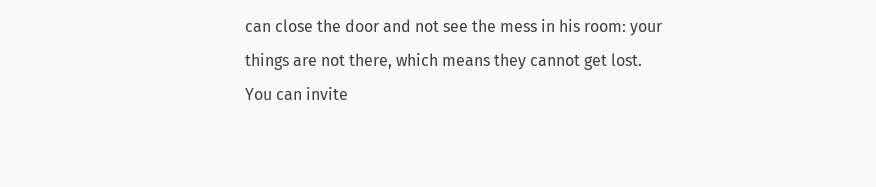can close the door and not see the mess in his room: your things are not there, which means they cannot get lost. You can invite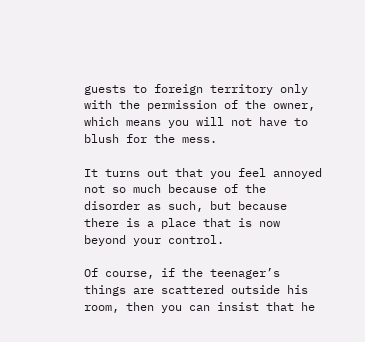guests to foreign territory only with the permission of the owner, which means you will not have to blush for the mess.

It turns out that you feel annoyed not so much because of the disorder as such, but because there is a place that is now beyond your control.

Of course, if the teenager’s things are scattered outside his room, then you can insist that he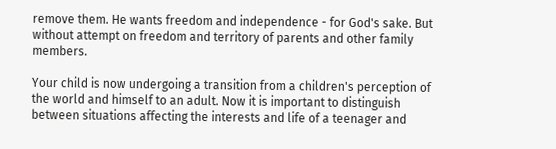remove them. He wants freedom and independence - for God's sake. But without attempt on freedom and territory of parents and other family members.

Your child is now undergoing a transition from a children's perception of the world and himself to an adult. Now it is important to distinguish between situations affecting the interests and life of a teenager and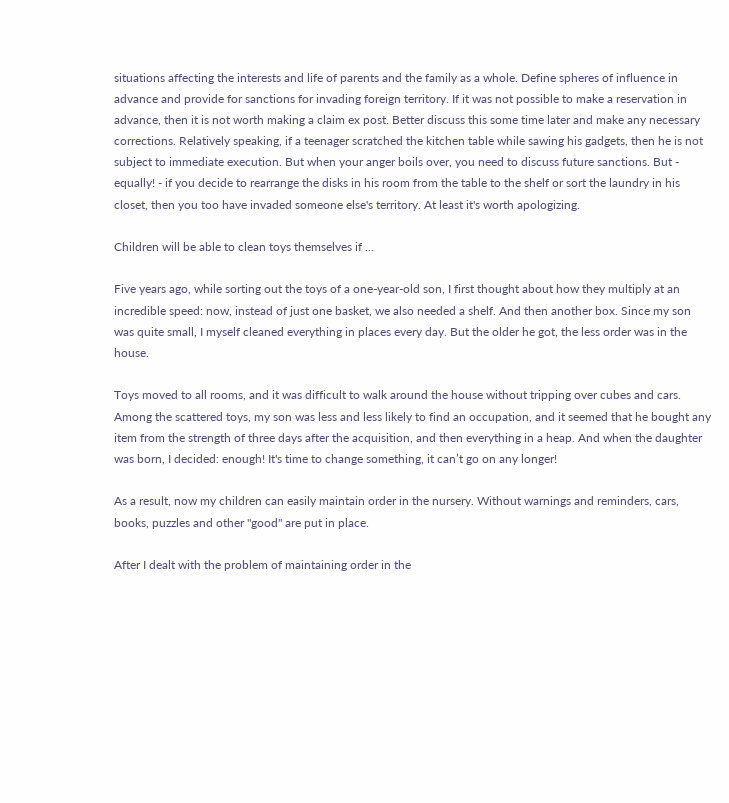situations affecting the interests and life of parents and the family as a whole. Define spheres of influence in advance and provide for sanctions for invading foreign territory. If it was not possible to make a reservation in advance, then it is not worth making a claim ex post. Better discuss this some time later and make any necessary corrections. Relatively speaking, if a teenager scratched the kitchen table while sawing his gadgets, then he is not subject to immediate execution. But when your anger boils over, you need to discuss future sanctions. But - equally! - if you decide to rearrange the disks in his room from the table to the shelf or sort the laundry in his closet, then you too have invaded someone else's territory. At least it's worth apologizing.

Children will be able to clean toys themselves if ...

Five years ago, while sorting out the toys of a one-year-old son, I first thought about how they multiply at an incredible speed: now, instead of just one basket, we also needed a shelf. And then another box. Since my son was quite small, I myself cleaned everything in places every day. But the older he got, the less order was in the house.

Toys moved to all rooms, and it was difficult to walk around the house without tripping over cubes and cars. Among the scattered toys, my son was less and less likely to find an occupation, and it seemed that he bought any item from the strength of three days after the acquisition, and then everything in a heap. And when the daughter was born, I decided: enough! It's time to change something, it can’t go on any longer!

As a result, now my children can easily maintain order in the nursery. Without warnings and reminders, cars, books, puzzles and other "good" are put in place.

After I dealt with the problem of maintaining order in the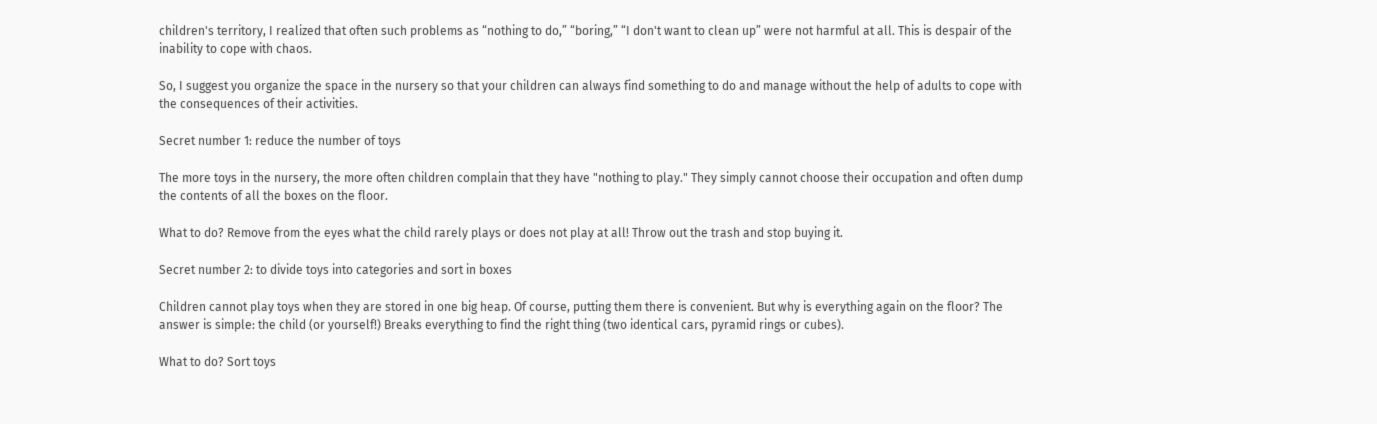children's territory, I realized that often such problems as “nothing to do,” “boring,” “I don't want to clean up” were not harmful at all. This is despair of the inability to cope with chaos.

So, I suggest you organize the space in the nursery so that your children can always find something to do and manage without the help of adults to cope with the consequences of their activities.

Secret number 1: reduce the number of toys

The more toys in the nursery, the more often children complain that they have "nothing to play." They simply cannot choose their occupation and often dump the contents of all the boxes on the floor.

What to do? Remove from the eyes what the child rarely plays or does not play at all! Throw out the trash and stop buying it.

Secret number 2: to divide toys into categories and sort in boxes

Children cannot play toys when they are stored in one big heap. Of course, putting them there is convenient. But why is everything again on the floor? The answer is simple: the child (or yourself!) Breaks everything to find the right thing (two identical cars, pyramid rings or cubes).

What to do? Sort toys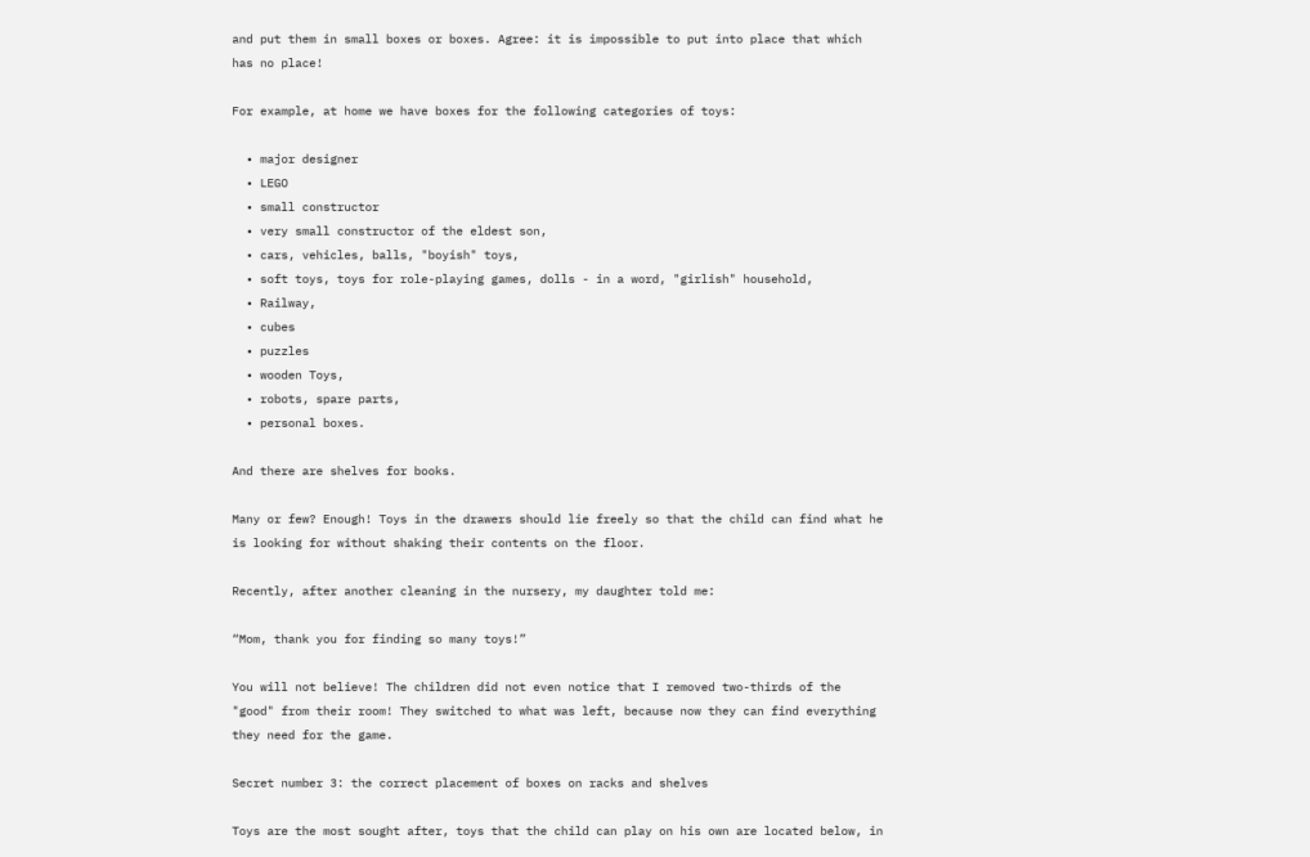and put them in small boxes or boxes. Agree: it is impossible to put into place that which has no place!

For example, at home we have boxes for the following categories of toys:

  • major designer
  • LEGO
  • small constructor
  • very small constructor of the eldest son,
  • cars, vehicles, balls, "boyish" toys,
  • soft toys, toys for role-playing games, dolls - in a word, "girlish" household,
  • Railway,
  • cubes
  • puzzles
  • wooden Toys,
  • robots, spare parts,
  • personal boxes.

And there are shelves for books.

Many or few? Enough! Toys in the drawers should lie freely so that the child can find what he is looking for without shaking their contents on the floor.

Recently, after another cleaning in the nursery, my daughter told me:

“Mom, thank you for finding so many toys!”

You will not believe! The children did not even notice that I removed two-thirds of the "good" from their room! They switched to what was left, because now they can find everything they need for the game.

Secret number 3: the correct placement of boxes on racks and shelves

Toys are the most sought after, toys that the child can play on his own are located below, in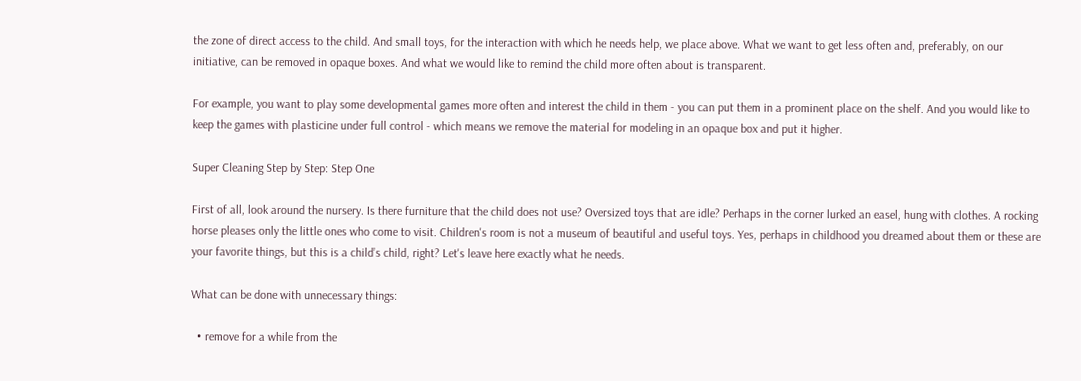the zone of direct access to the child. And small toys, for the interaction with which he needs help, we place above. What we want to get less often and, preferably, on our initiative, can be removed in opaque boxes. And what we would like to remind the child more often about is transparent.

For example, you want to play some developmental games more often and interest the child in them - you can put them in a prominent place on the shelf. And you would like to keep the games with plasticine under full control - which means we remove the material for modeling in an opaque box and put it higher.

Super Cleaning Step by Step: Step One

First of all, look around the nursery. Is there furniture that the child does not use? Oversized toys that are idle? Perhaps in the corner lurked an easel, hung with clothes. A rocking horse pleases only the little ones who come to visit. Children's room is not a museum of beautiful and useful toys. Yes, perhaps in childhood you dreamed about them or these are your favorite things, but this is a child’s child, right? Let's leave here exactly what he needs.

What can be done with unnecessary things:

  • remove for a while from the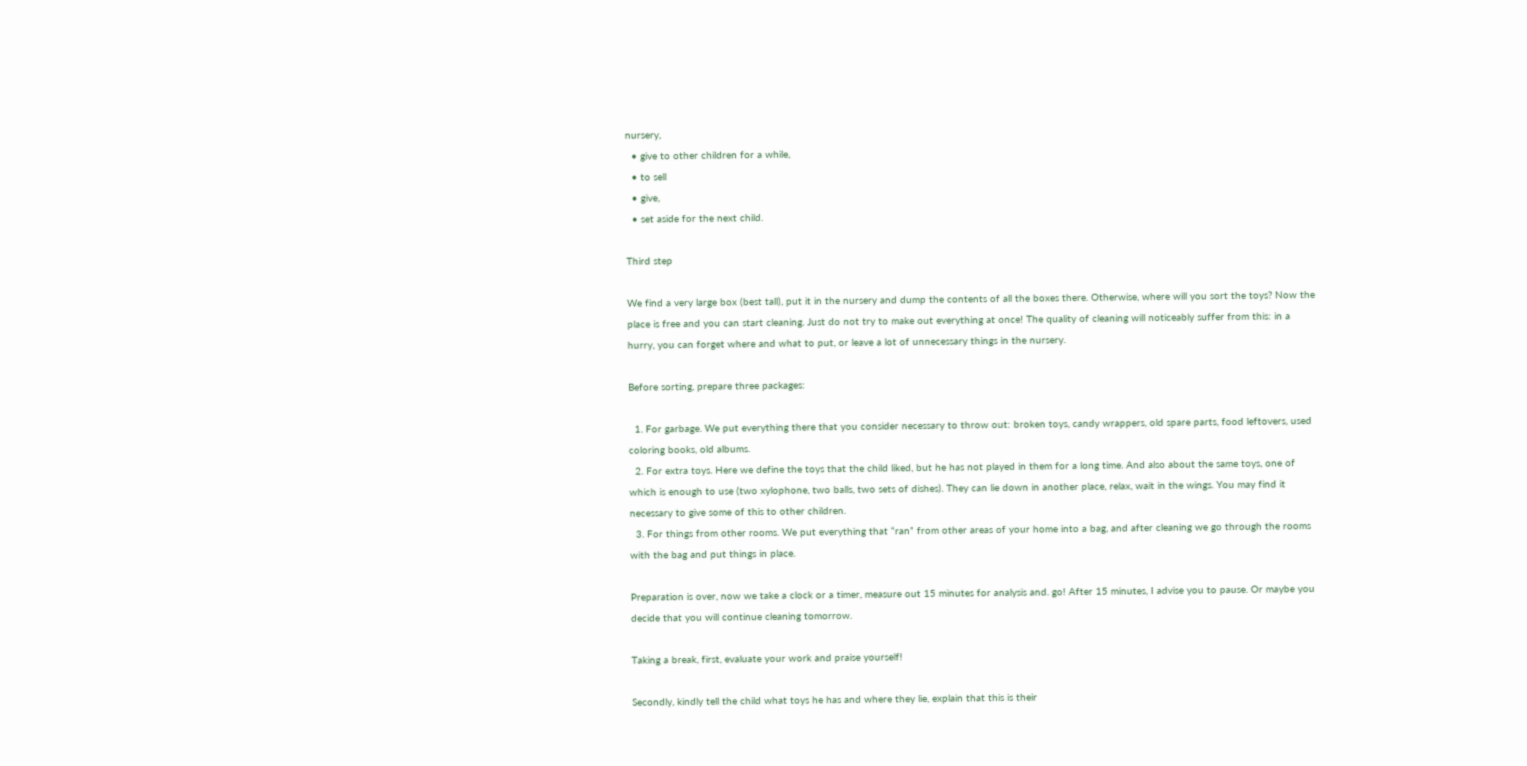nursery,
  • give to other children for a while,
  • to sell
  • give,
  • set aside for the next child.

Third step

We find a very large box (best tall), put it in the nursery and dump the contents of all the boxes there. Otherwise, where will you sort the toys? Now the place is free and you can start cleaning. Just do not try to make out everything at once! The quality of cleaning will noticeably suffer from this: in a hurry, you can forget where and what to put, or leave a lot of unnecessary things in the nursery.

Before sorting, prepare three packages:

  1. For garbage. We put everything there that you consider necessary to throw out: broken toys, candy wrappers, old spare parts, food leftovers, used coloring books, old albums.
  2. For extra toys. Here we define the toys that the child liked, but he has not played in them for a long time. And also about the same toys, one of which is enough to use (two xylophone, two balls, two sets of dishes). They can lie down in another place, relax, wait in the wings. You may find it necessary to give some of this to other children.
  3. For things from other rooms. We put everything that “ran” from other areas of your home into a bag, and after cleaning we go through the rooms with the bag and put things in place.

Preparation is over, now we take a clock or a timer, measure out 15 minutes for analysis and. go! After 15 minutes, I advise you to pause. Or maybe you decide that you will continue cleaning tomorrow.

Taking a break, first, evaluate your work and praise yourself!

Secondly, kindly tell the child what toys he has and where they lie, explain that this is their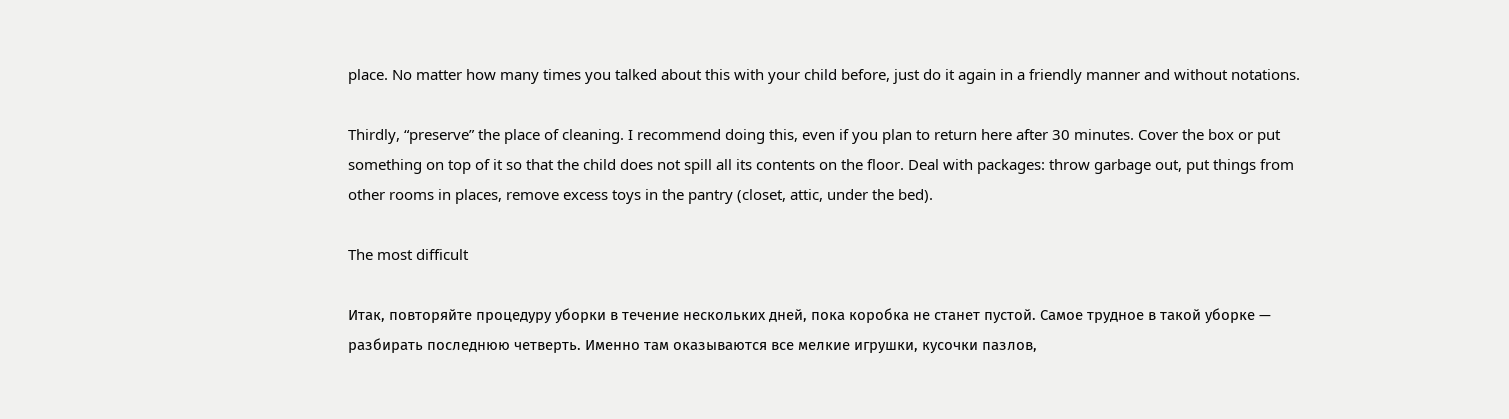place. No matter how many times you talked about this with your child before, just do it again in a friendly manner and without notations.

Thirdly, “preserve” the place of cleaning. I recommend doing this, even if you plan to return here after 30 minutes. Cover the box or put something on top of it so that the child does not spill all its contents on the floor. Deal with packages: throw garbage out, put things from other rooms in places, remove excess toys in the pantry (closet, attic, under the bed).

The most difficult

Итак, повторяйте процедуру уборки в течение нескольких дней, пока коробка не станет пустой. Самое трудное в такой уборке — разбирать последнюю четверть. Именно там оказываются все мелкие игрушки, кусочки пазлов,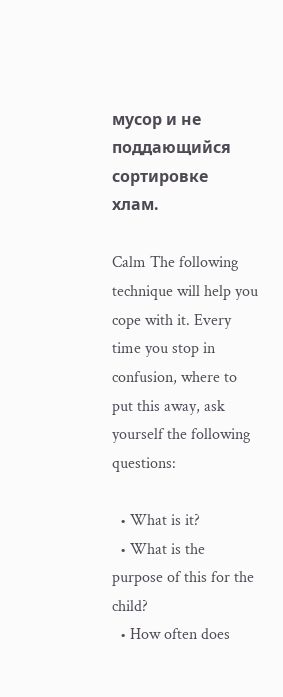мусор и не поддающийся сортировке хлам.

Calm The following technique will help you cope with it. Every time you stop in confusion, where to put this away, ask yourself the following questions:

  • What is it?
  • What is the purpose of this for the child?
  • How often does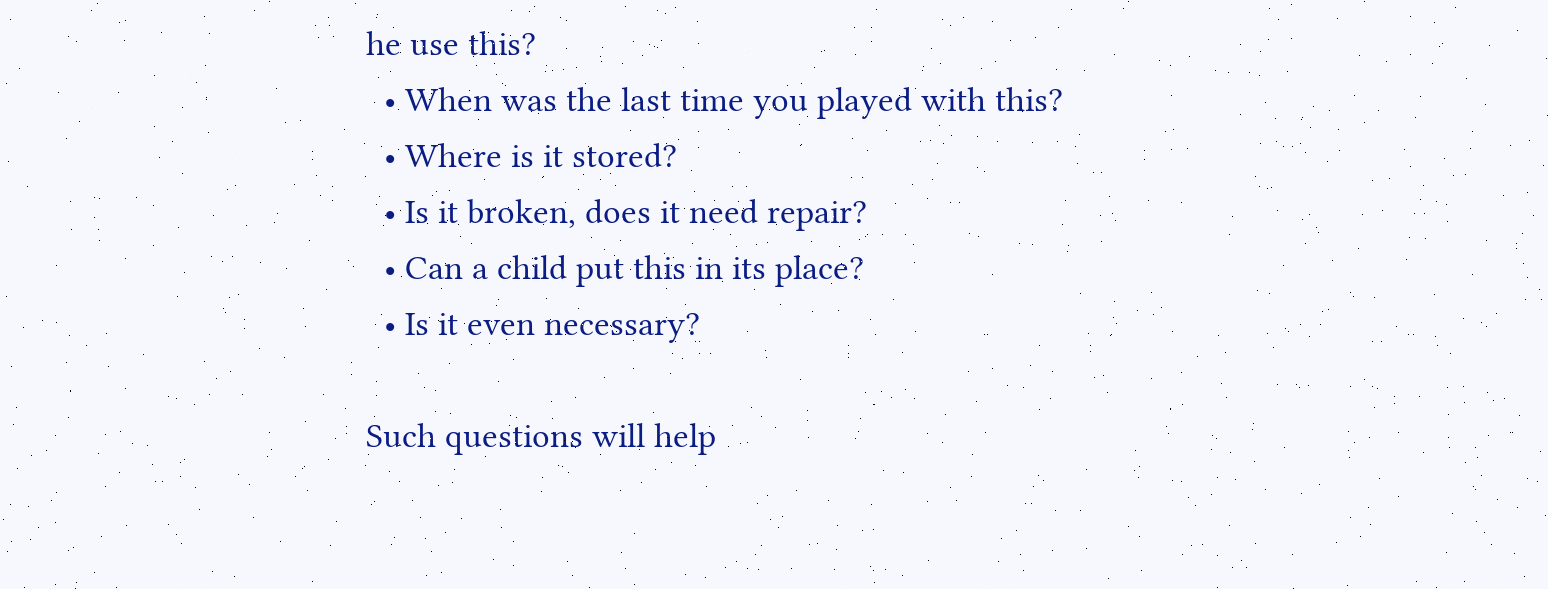he use this?
  • When was the last time you played with this?
  • Where is it stored?
  • Is it broken, does it need repair?
  • Can a child put this in its place?
  • Is it even necessary?

Such questions will help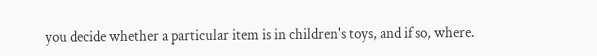you decide whether a particular item is in children's toys, and if so, where.